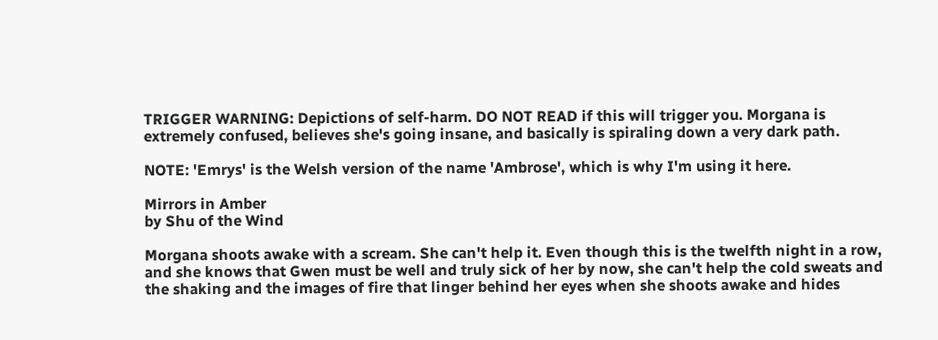TRIGGER WARNING: Depictions of self-harm. DO NOT READ if this will trigger you. Morgana is extremely confused, believes she's going insane, and basically is spiraling down a very dark path.

NOTE: 'Emrys' is the Welsh version of the name 'Ambrose', which is why I'm using it here.

Mirrors in Amber
by Shu of the Wind

Morgana shoots awake with a scream. She can't help it. Even though this is the twelfth night in a row, and she knows that Gwen must be well and truly sick of her by now, she can't help the cold sweats and the shaking and the images of fire that linger behind her eyes when she shoots awake and hides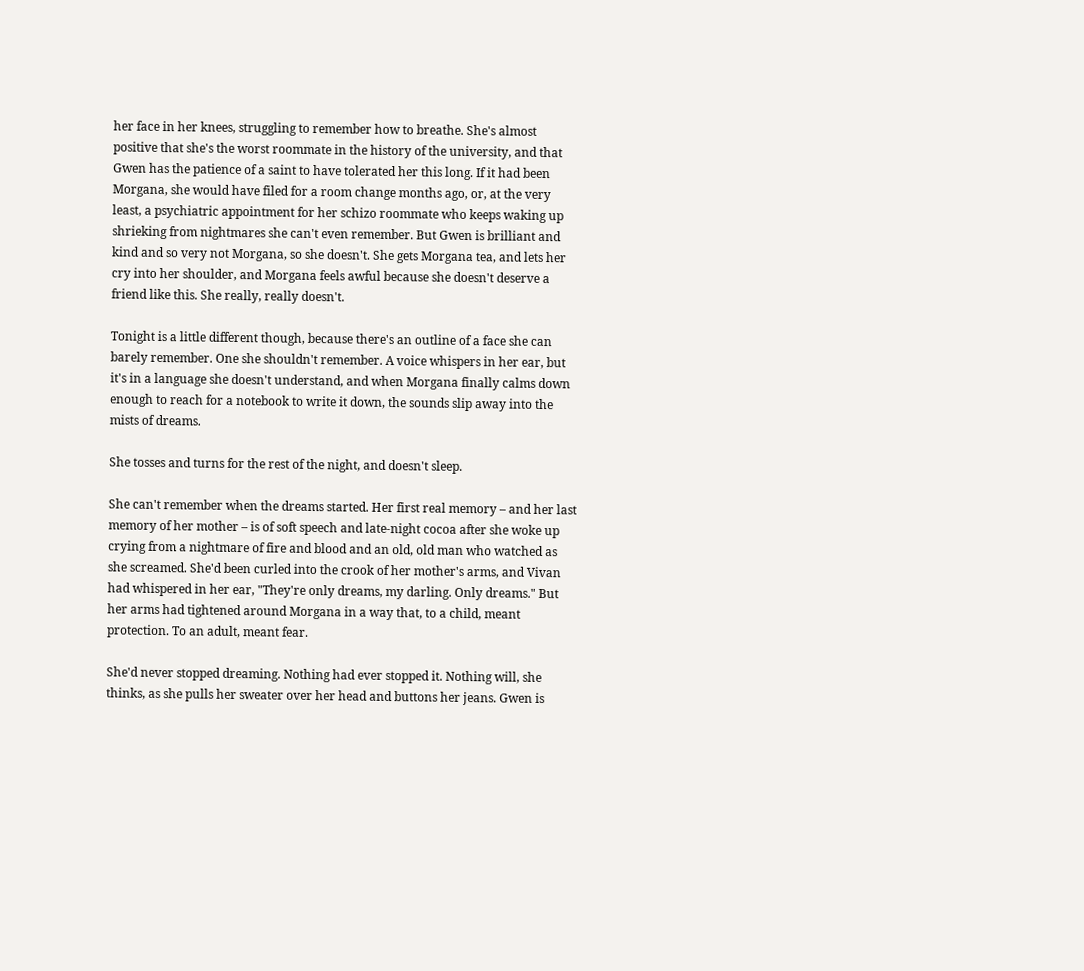her face in her knees, struggling to remember how to breathe. She's almost positive that she's the worst roommate in the history of the university, and that Gwen has the patience of a saint to have tolerated her this long. If it had been Morgana, she would have filed for a room change months ago, or, at the very least, a psychiatric appointment for her schizo roommate who keeps waking up shrieking from nightmares she can't even remember. But Gwen is brilliant and kind and so very not Morgana, so she doesn't. She gets Morgana tea, and lets her cry into her shoulder, and Morgana feels awful because she doesn't deserve a friend like this. She really, really doesn't.

Tonight is a little different though, because there's an outline of a face she can barely remember. One she shouldn't remember. A voice whispers in her ear, but it's in a language she doesn't understand, and when Morgana finally calms down enough to reach for a notebook to write it down, the sounds slip away into the mists of dreams.

She tosses and turns for the rest of the night, and doesn't sleep.

She can't remember when the dreams started. Her first real memory – and her last memory of her mother – is of soft speech and late-night cocoa after she woke up crying from a nightmare of fire and blood and an old, old man who watched as she screamed. She'd been curled into the crook of her mother's arms, and Vivan had whispered in her ear, "They're only dreams, my darling. Only dreams." But her arms had tightened around Morgana in a way that, to a child, meant protection. To an adult, meant fear.

She'd never stopped dreaming. Nothing had ever stopped it. Nothing will, she thinks, as she pulls her sweater over her head and buttons her jeans. Gwen is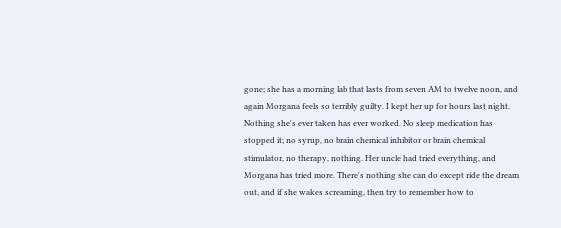gone; she has a morning lab that lasts from seven AM to twelve noon, and again Morgana feels so terribly guilty. I kept her up for hours last night. Nothing she's ever taken has ever worked. No sleep medication has stopped it; no syrup, no brain chemical inhibitor or brain chemical stimulator, no therapy, nothing. Her uncle had tried everything, and Morgana has tried more. There's nothing she can do except ride the dream out, and if she wakes screaming, then try to remember how to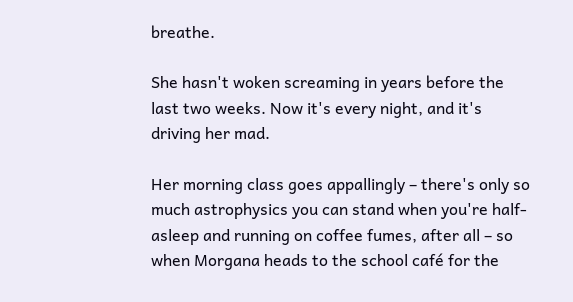breathe.

She hasn't woken screaming in years before the last two weeks. Now it's every night, and it's driving her mad.

Her morning class goes appallingly – there's only so much astrophysics you can stand when you're half-asleep and running on coffee fumes, after all – so when Morgana heads to the school café for the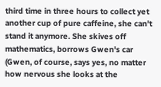third time in three hours to collect yet another cup of pure caffeine, she can't stand it anymore. She skives off mathematics, borrows Gwen's car (Gwen, of course, says yes, no matter how nervous she looks at the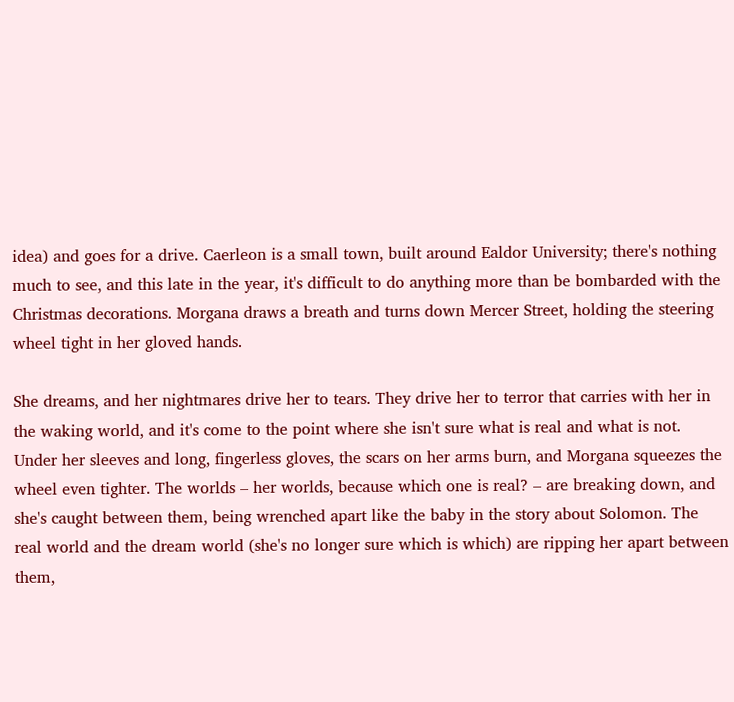idea) and goes for a drive. Caerleon is a small town, built around Ealdor University; there's nothing much to see, and this late in the year, it's difficult to do anything more than be bombarded with the Christmas decorations. Morgana draws a breath and turns down Mercer Street, holding the steering wheel tight in her gloved hands.

She dreams, and her nightmares drive her to tears. They drive her to terror that carries with her in the waking world, and it's come to the point where she isn't sure what is real and what is not. Under her sleeves and long, fingerless gloves, the scars on her arms burn, and Morgana squeezes the wheel even tighter. The worlds – her worlds, because which one is real? – are breaking down, and she's caught between them, being wrenched apart like the baby in the story about Solomon. The real world and the dream world (she's no longer sure which is which) are ripping her apart between them,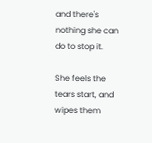and there's nothing she can do to stop it.

She feels the tears start, and wipes them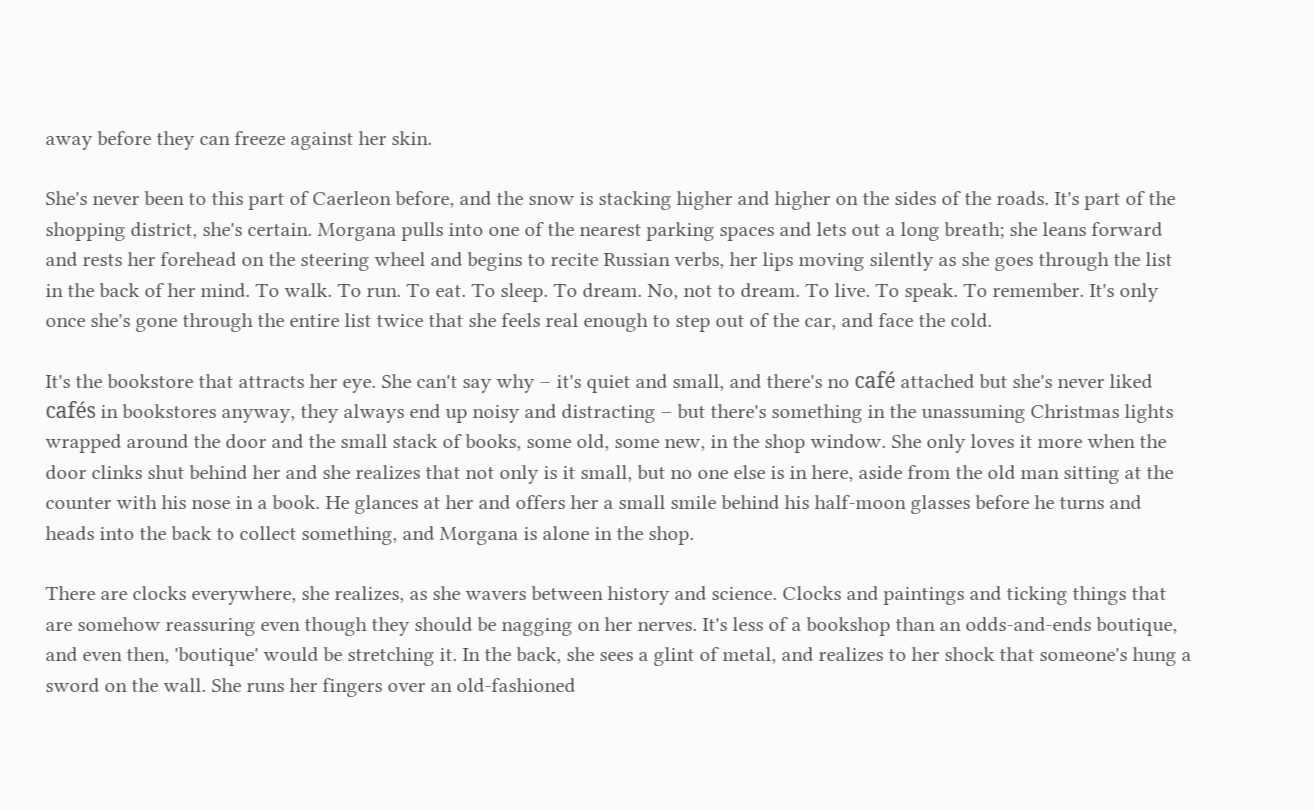away before they can freeze against her skin.

She's never been to this part of Caerleon before, and the snow is stacking higher and higher on the sides of the roads. It's part of the shopping district, she's certain. Morgana pulls into one of the nearest parking spaces and lets out a long breath; she leans forward and rests her forehead on the steering wheel and begins to recite Russian verbs, her lips moving silently as she goes through the list in the back of her mind. To walk. To run. To eat. To sleep. To dream. No, not to dream. To live. To speak. To remember. It's only once she's gone through the entire list twice that she feels real enough to step out of the car, and face the cold.

It's the bookstore that attracts her eye. She can't say why – it's quiet and small, and there's no café attached but she's never liked cafés in bookstores anyway, they always end up noisy and distracting – but there's something in the unassuming Christmas lights wrapped around the door and the small stack of books, some old, some new, in the shop window. She only loves it more when the door clinks shut behind her and she realizes that not only is it small, but no one else is in here, aside from the old man sitting at the counter with his nose in a book. He glances at her and offers her a small smile behind his half-moon glasses before he turns and heads into the back to collect something, and Morgana is alone in the shop.

There are clocks everywhere, she realizes, as she wavers between history and science. Clocks and paintings and ticking things that are somehow reassuring even though they should be nagging on her nerves. It's less of a bookshop than an odds-and-ends boutique, and even then, 'boutique' would be stretching it. In the back, she sees a glint of metal, and realizes to her shock that someone's hung a sword on the wall. She runs her fingers over an old-fashioned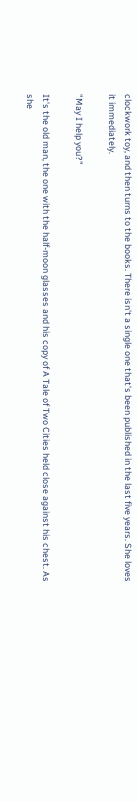clockwork toy, and then turns to the books. There isn't a single one that's been published in the last five years. She loves it immediately.

"May I help you?"

It's the old man, the one with the half-moon glasses and his copy of A Tale of Two Cities held close against his chest. As she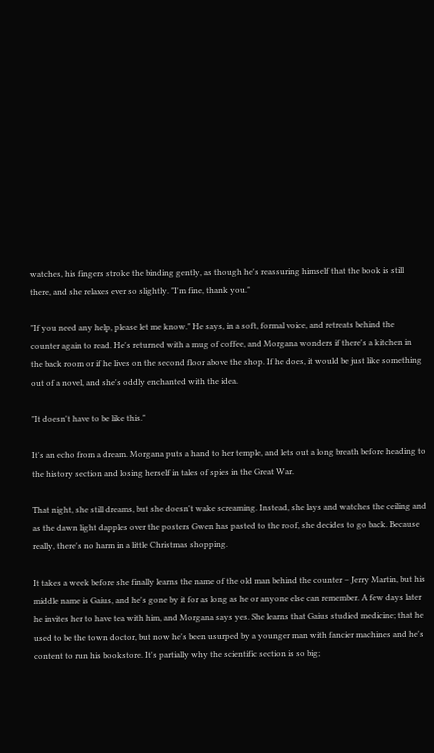watches, his fingers stroke the binding gently, as though he's reassuring himself that the book is still there, and she relaxes ever so slightly. "I'm fine, thank you."

"If you need any help, please let me know." He says, in a soft, formal voice, and retreats behind the counter again to read. He's returned with a mug of coffee, and Morgana wonders if there's a kitchen in the back room or if he lives on the second floor above the shop. If he does, it would be just like something out of a novel, and she's oddly enchanted with the idea.

"It doesn't have to be like this."

It's an echo from a dream. Morgana puts a hand to her temple, and lets out a long breath before heading to the history section and losing herself in tales of spies in the Great War.

That night, she still dreams, but she doesn't wake screaming. Instead, she lays and watches the ceiling and as the dawn light dapples over the posters Gwen has pasted to the roof, she decides to go back. Because really, there's no harm in a little Christmas shopping.

It takes a week before she finally learns the name of the old man behind the counter – Jerry Martin, but his middle name is Gaius, and he's gone by it for as long as he or anyone else can remember. A few days later he invites her to have tea with him, and Morgana says yes. She learns that Gaius studied medicine; that he used to be the town doctor, but now he's been usurped by a younger man with fancier machines and he's content to run his bookstore. It's partially why the scientific section is so big;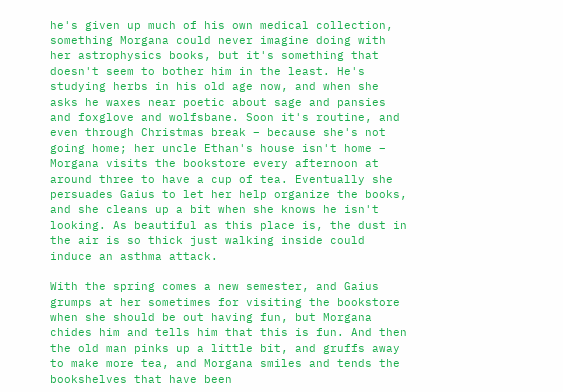he's given up much of his own medical collection, something Morgana could never imagine doing with her astrophysics books, but it's something that doesn't seem to bother him in the least. He's studying herbs in his old age now, and when she asks he waxes near poetic about sage and pansies and foxglove and wolfsbane. Soon it's routine, and even through Christmas break – because she's not going home; her uncle Ethan's house isn't home – Morgana visits the bookstore every afternoon at around three to have a cup of tea. Eventually she persuades Gaius to let her help organize the books, and she cleans up a bit when she knows he isn't looking. As beautiful as this place is, the dust in the air is so thick just walking inside could induce an asthma attack.

With the spring comes a new semester, and Gaius grumps at her sometimes for visiting the bookstore when she should be out having fun, but Morgana chides him and tells him that this is fun. And then the old man pinks up a little bit, and gruffs away to make more tea, and Morgana smiles and tends the bookshelves that have been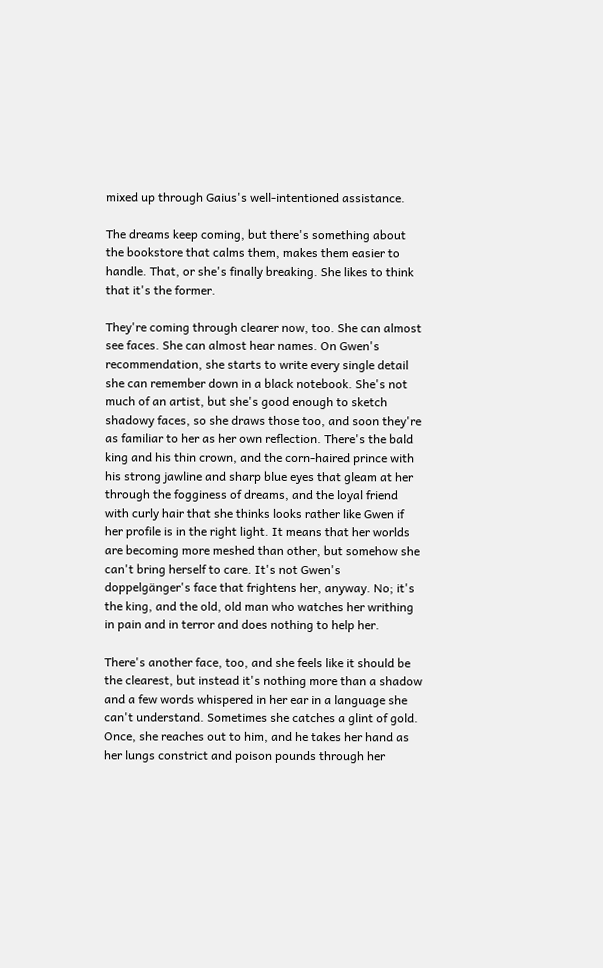mixed up through Gaius's well-intentioned assistance.

The dreams keep coming, but there's something about the bookstore that calms them, makes them easier to handle. That, or she's finally breaking. She likes to think that it's the former.

They're coming through clearer now, too. She can almost see faces. She can almost hear names. On Gwen's recommendation, she starts to write every single detail she can remember down in a black notebook. She's not much of an artist, but she's good enough to sketch shadowy faces, so she draws those too, and soon they're as familiar to her as her own reflection. There's the bald king and his thin crown, and the corn-haired prince with his strong jawline and sharp blue eyes that gleam at her through the fogginess of dreams, and the loyal friend with curly hair that she thinks looks rather like Gwen if her profile is in the right light. It means that her worlds are becoming more meshed than other, but somehow she can't bring herself to care. It's not Gwen's doppelgänger's face that frightens her, anyway. No; it's the king, and the old, old man who watches her writhing in pain and in terror and does nothing to help her.

There's another face, too, and she feels like it should be the clearest, but instead it's nothing more than a shadow and a few words whispered in her ear in a language she can't understand. Sometimes she catches a glint of gold. Once, she reaches out to him, and he takes her hand as her lungs constrict and poison pounds through her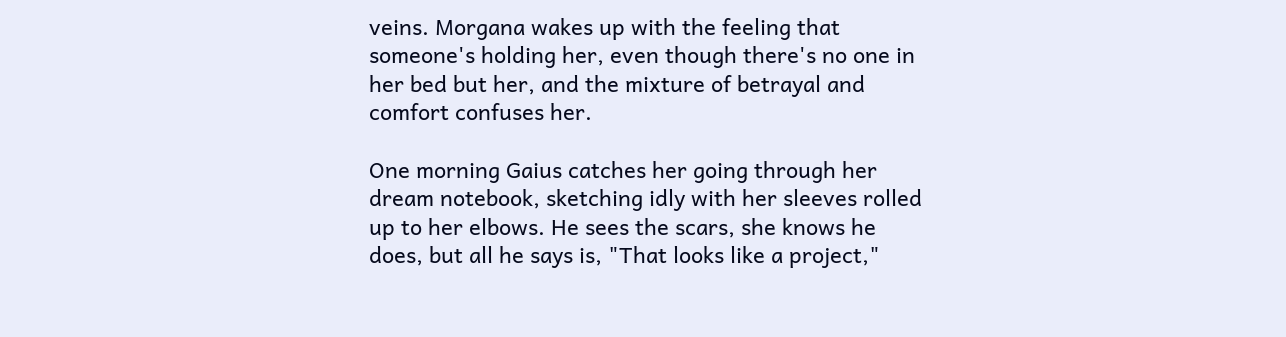veins. Morgana wakes up with the feeling that someone's holding her, even though there's no one in her bed but her, and the mixture of betrayal and comfort confuses her.

One morning Gaius catches her going through her dream notebook, sketching idly with her sleeves rolled up to her elbows. He sees the scars, she knows he does, but all he says is, "That looks like a project,"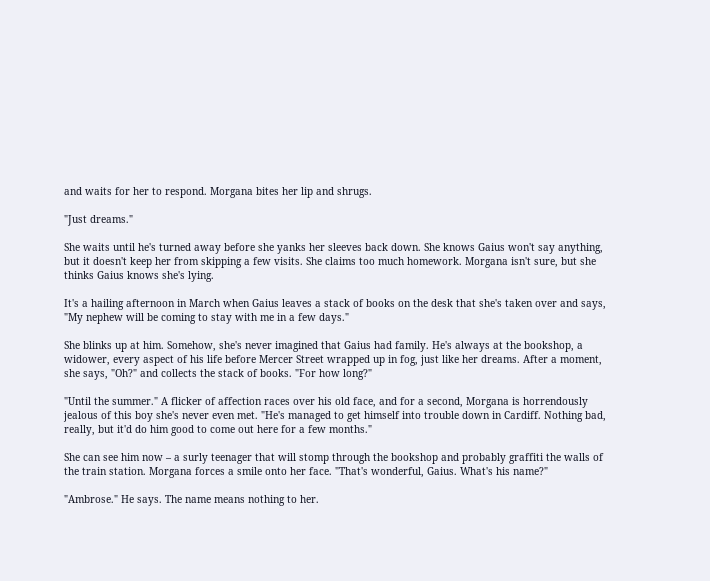and waits for her to respond. Morgana bites her lip and shrugs.

"Just dreams."

She waits until he's turned away before she yanks her sleeves back down. She knows Gaius won't say anything, but it doesn't keep her from skipping a few visits. She claims too much homework. Morgana isn't sure, but she thinks Gaius knows she's lying.

It's a hailing afternoon in March when Gaius leaves a stack of books on the desk that she's taken over and says, "My nephew will be coming to stay with me in a few days."

She blinks up at him. Somehow, she's never imagined that Gaius had family. He's always at the bookshop, a widower, every aspect of his life before Mercer Street wrapped up in fog, just like her dreams. After a moment, she says, "Oh?" and collects the stack of books. "For how long?"

"Until the summer." A flicker of affection races over his old face, and for a second, Morgana is horrendously jealous of this boy she's never even met. "He's managed to get himself into trouble down in Cardiff. Nothing bad, really, but it'd do him good to come out here for a few months."

She can see him now – a surly teenager that will stomp through the bookshop and probably graffiti the walls of the train station. Morgana forces a smile onto her face. "That's wonderful, Gaius. What's his name?"

"Ambrose." He says. The name means nothing to her.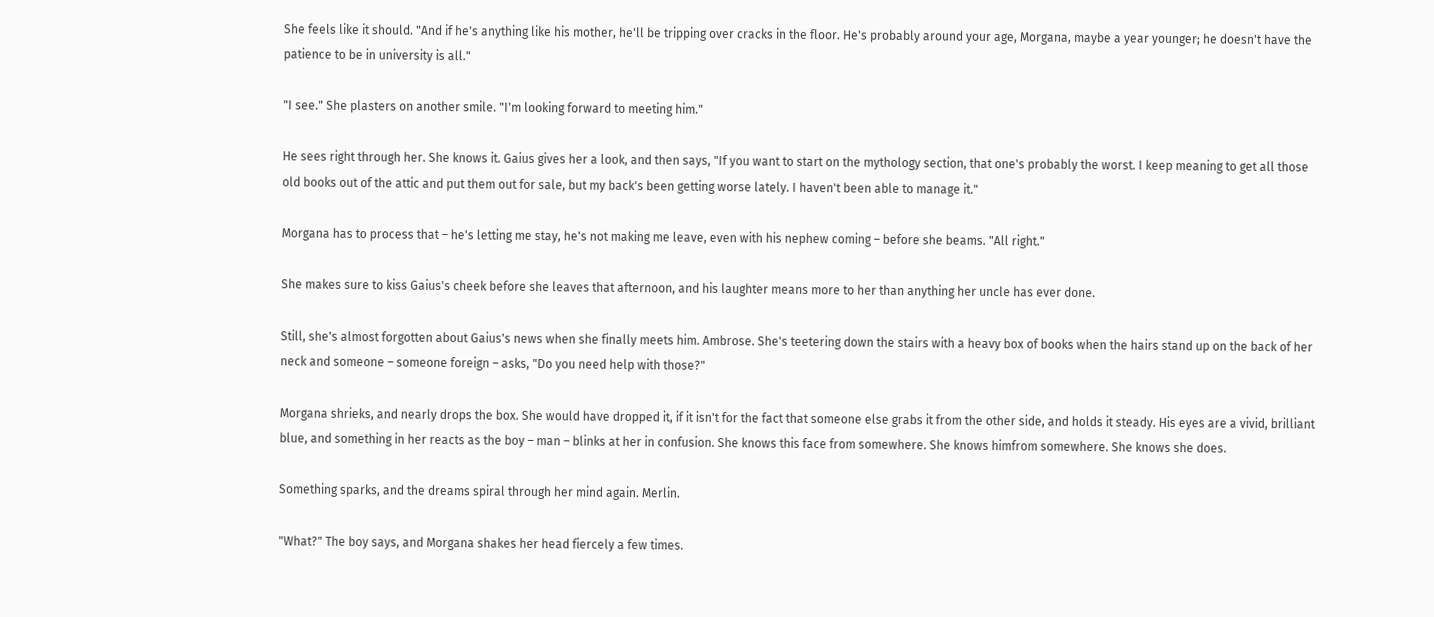She feels like it should. "And if he's anything like his mother, he'll be tripping over cracks in the floor. He's probably around your age, Morgana, maybe a year younger; he doesn't have the patience to be in university is all."

"I see." She plasters on another smile. "I'm looking forward to meeting him."

He sees right through her. She knows it. Gaius gives her a look, and then says, "If you want to start on the mythology section, that one's probably the worst. I keep meaning to get all those old books out of the attic and put them out for sale, but my back's been getting worse lately. I haven't been able to manage it."

Morgana has to process that – he's letting me stay, he's not making me leave, even with his nephew coming – before she beams. "All right."

She makes sure to kiss Gaius's cheek before she leaves that afternoon, and his laughter means more to her than anything her uncle has ever done.

Still, she's almost forgotten about Gaius's news when she finally meets him. Ambrose. She's teetering down the stairs with a heavy box of books when the hairs stand up on the back of her neck and someone – someone foreign – asks, "Do you need help with those?"

Morgana shrieks, and nearly drops the box. She would have dropped it, if it isn't for the fact that someone else grabs it from the other side, and holds it steady. His eyes are a vivid, brilliant blue, and something in her reacts as the boy – man – blinks at her in confusion. She knows this face from somewhere. She knows himfrom somewhere. She knows she does.

Something sparks, and the dreams spiral through her mind again. Merlin.

"What?" The boy says, and Morgana shakes her head fiercely a few times.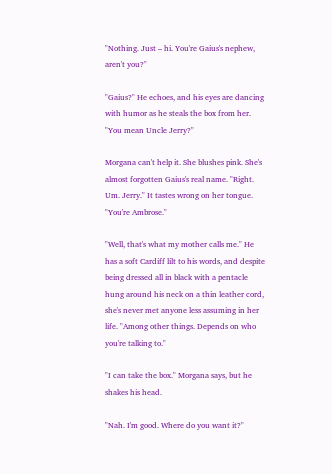"Nothing. Just – hi. You're Gaius's nephew, aren't you?"

"Gaius?" He echoes, and his eyes are dancing with humor as he steals the box from her. "You mean Uncle Jerry?"

Morgana can't help it. She blushes pink. She's almost forgotten Gaius's real name. "Right. Um. Jerry." It tastes wrong on her tongue. "You're Ambrose."

"Well, that's what my mother calls me." He has a soft Cardiff lilt to his words, and despite being dressed all in black with a pentacle hung around his neck on a thin leather cord, she's never met anyone less assuming in her life. "Among other things. Depends on who you're talking to."

"I can take the box." Morgana says, but he shakes his head.

"Nah. I'm good. Where do you want it?"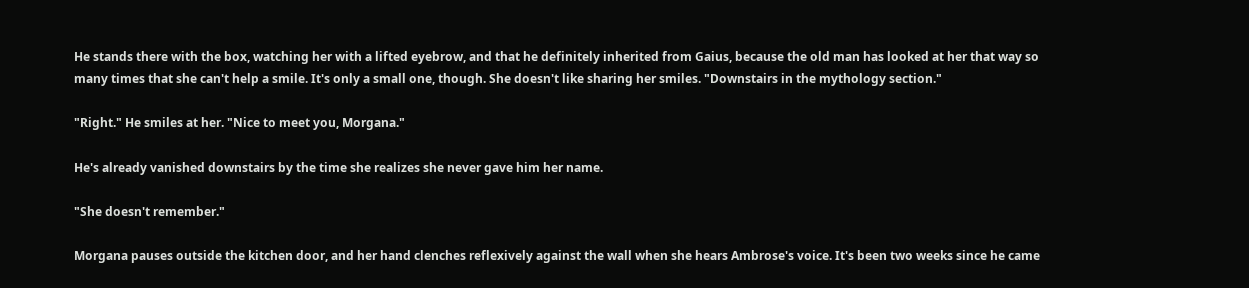He stands there with the box, watching her with a lifted eyebrow, and that he definitely inherited from Gaius, because the old man has looked at her that way so many times that she can't help a smile. It's only a small one, though. She doesn't like sharing her smiles. "Downstairs in the mythology section."

"Right." He smiles at her. "Nice to meet you, Morgana."

He's already vanished downstairs by the time she realizes she never gave him her name.

"She doesn't remember."

Morgana pauses outside the kitchen door, and her hand clenches reflexively against the wall when she hears Ambrose's voice. It's been two weeks since he came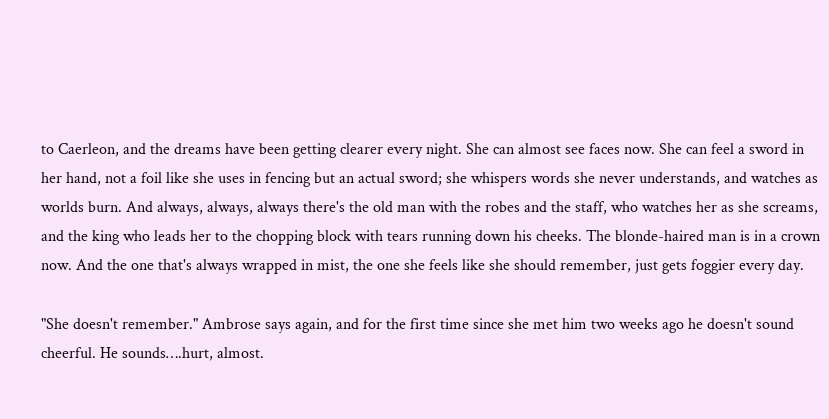to Caerleon, and the dreams have been getting clearer every night. She can almost see faces now. She can feel a sword in her hand, not a foil like she uses in fencing but an actual sword; she whispers words she never understands, and watches as worlds burn. And always, always, always there's the old man with the robes and the staff, who watches her as she screams, and the king who leads her to the chopping block with tears running down his cheeks. The blonde-haired man is in a crown now. And the one that's always wrapped in mist, the one she feels like she should remember, just gets foggier every day.

"She doesn't remember." Ambrose says again, and for the first time since she met him two weeks ago he doesn't sound cheerful. He sounds….hurt, almost.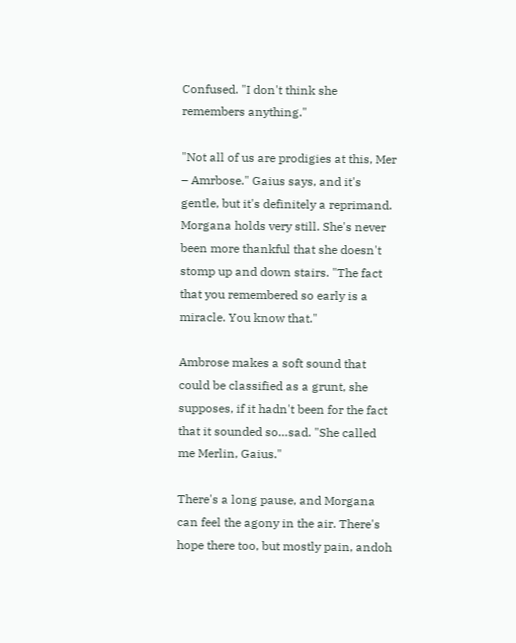Confused. "I don't think she remembers anything."

"Not all of us are prodigies at this, Mer – Amrbose." Gaius says, and it's gentle, but it's definitely a reprimand. Morgana holds very still. She's never been more thankful that she doesn't stomp up and down stairs. "The fact that you remembered so early is a miracle. You know that."

Ambrose makes a soft sound that could be classified as a grunt, she supposes, if it hadn't been for the fact that it sounded so…sad. "She called me Merlin, Gaius."

There's a long pause, and Morgana can feel the agony in the air. There's hope there too, but mostly pain, andoh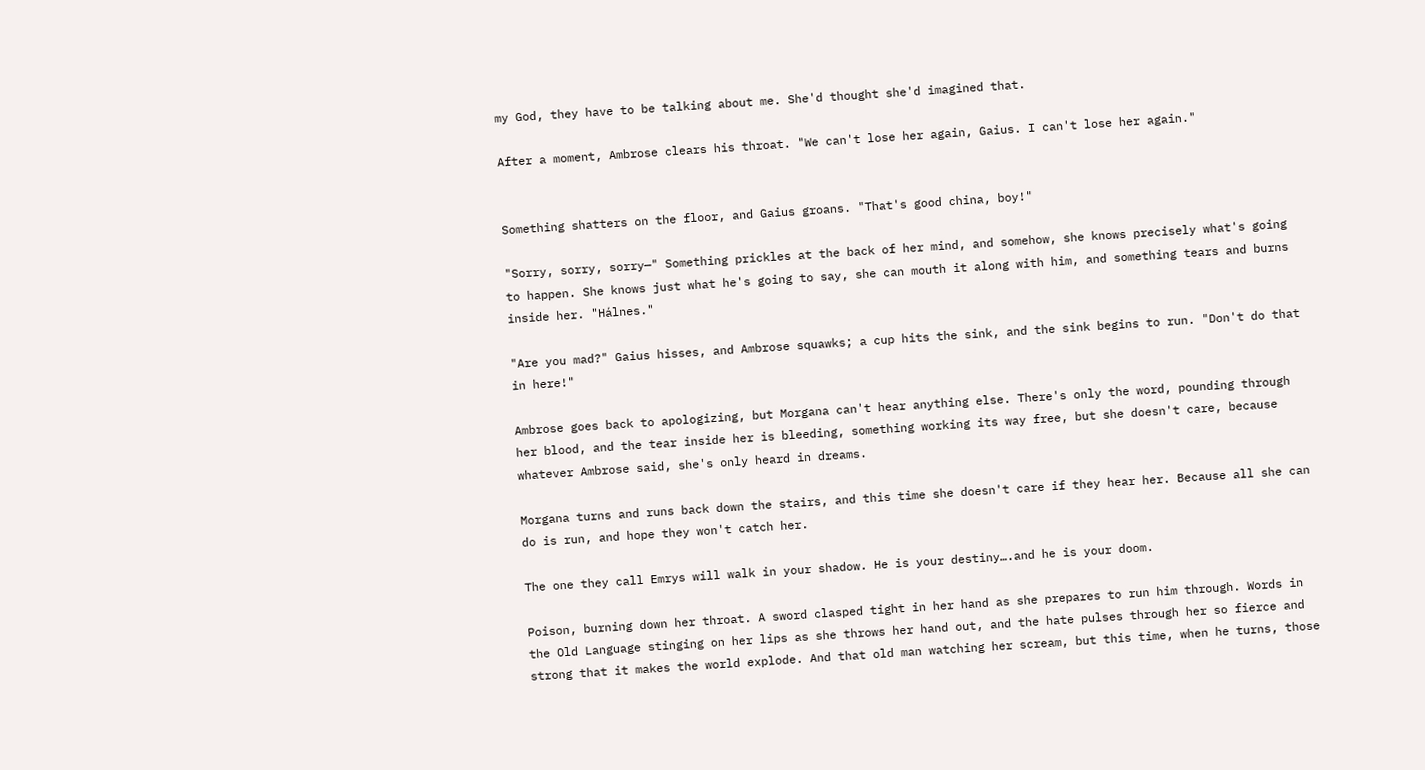my God, they have to be talking about me. She'd thought she'd imagined that.

After a moment, Ambrose clears his throat. "We can't lose her again, Gaius. I can't lose her again."


Something shatters on the floor, and Gaius groans. "That's good china, boy!"

"Sorry, sorry, sorry—" Something prickles at the back of her mind, and somehow, she knows precisely what's going to happen. She knows just what he's going to say, she can mouth it along with him, and something tears and burns inside her. "Hálnes."

"Are you mad?" Gaius hisses, and Ambrose squawks; a cup hits the sink, and the sink begins to run. "Don't do that in here!"

Ambrose goes back to apologizing, but Morgana can't hear anything else. There's only the word, pounding through her blood, and the tear inside her is bleeding, something working its way free, but she doesn't care, because whatever Ambrose said, she's only heard in dreams.

Morgana turns and runs back down the stairs, and this time she doesn't care if they hear her. Because all she can do is run, and hope they won't catch her.

The one they call Emrys will walk in your shadow. He is your destiny….and he is your doom.

Poison, burning down her throat. A sword clasped tight in her hand as she prepares to run him through. Words in the Old Language stinging on her lips as she throws her hand out, and the hate pulses through her so fierce and strong that it makes the world explode. And that old man watching her scream, but this time, when he turns, those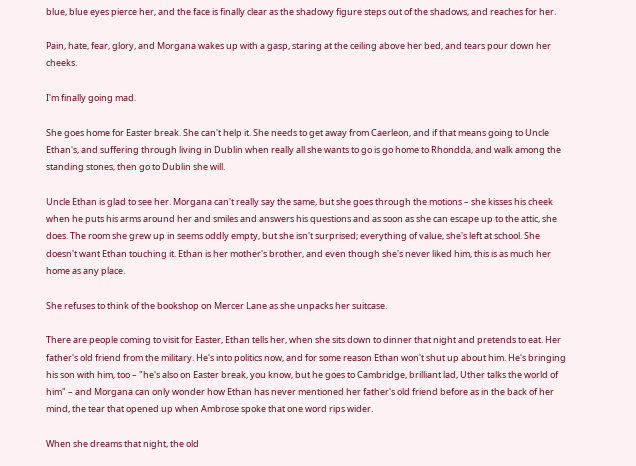blue, blue eyes pierce her, and the face is finally clear as the shadowy figure steps out of the shadows, and reaches for her.

Pain, hate, fear, glory, and Morgana wakes up with a gasp, staring at the ceiling above her bed, and tears pour down her cheeks.

I'm finally going mad.

She goes home for Easter break. She can't help it. She needs to get away from Caerleon, and if that means going to Uncle Ethan's, and suffering through living in Dublin when really all she wants to go is go home to Rhondda, and walk among the standing stones, then go to Dublin she will.

Uncle Ethan is glad to see her. Morgana can't really say the same, but she goes through the motions – she kisses his cheek when he puts his arms around her and smiles and answers his questions and as soon as she can escape up to the attic, she does. The room she grew up in seems oddly empty, but she isn't surprised; everything of value, she's left at school. She doesn't want Ethan touching it. Ethan is her mother's brother, and even though she's never liked him, this is as much her home as any place.

She refuses to think of the bookshop on Mercer Lane as she unpacks her suitcase.

There are people coming to visit for Easter, Ethan tells her, when she sits down to dinner that night and pretends to eat. Her father's old friend from the military. He's into politics now, and for some reason Ethan won't shut up about him. He's bringing his son with him, too – "he's also on Easter break, you know, but he goes to Cambridge, brilliant lad, Uther talks the world of him" – and Morgana can only wonder how Ethan has never mentioned her father's old friend before as in the back of her mind, the tear that opened up when Ambrose spoke that one word rips wider.

When she dreams that night, the old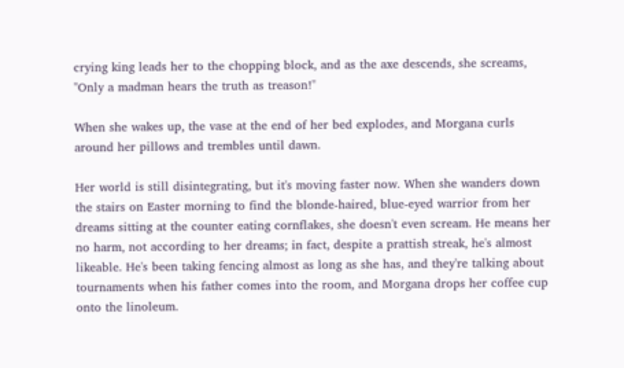crying king leads her to the chopping block, and as the axe descends, she screams, "Only a madman hears the truth as treason!"

When she wakes up, the vase at the end of her bed explodes, and Morgana curls around her pillows and trembles until dawn.

Her world is still disintegrating, but it's moving faster now. When she wanders down the stairs on Easter morning to find the blonde-haired, blue-eyed warrior from her dreams sitting at the counter eating cornflakes, she doesn't even scream. He means her no harm, not according to her dreams; in fact, despite a prattish streak, he's almost likeable. He's been taking fencing almost as long as she has, and they're talking about tournaments when his father comes into the room, and Morgana drops her coffee cup onto the linoleum.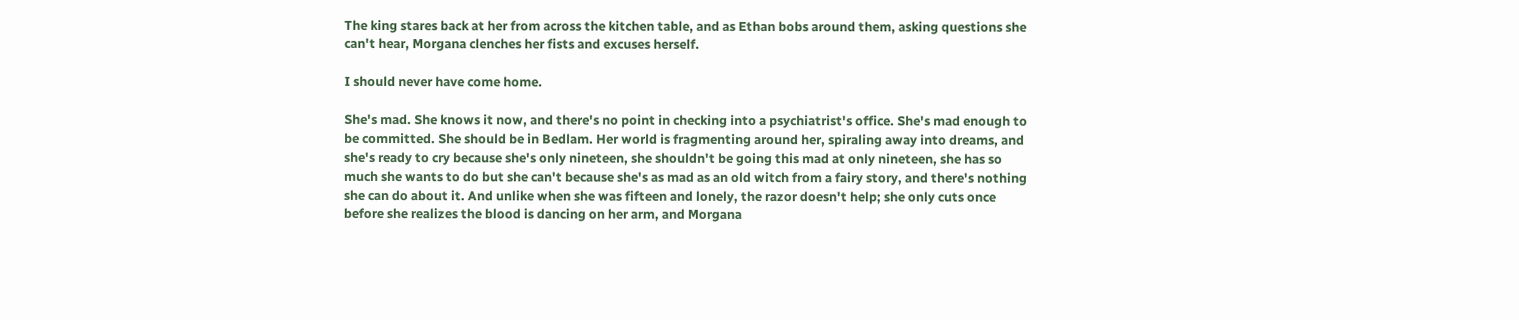The king stares back at her from across the kitchen table, and as Ethan bobs around them, asking questions she can't hear, Morgana clenches her fists and excuses herself.

I should never have come home.

She's mad. She knows it now, and there's no point in checking into a psychiatrist's office. She's mad enough to be committed. She should be in Bedlam. Her world is fragmenting around her, spiraling away into dreams, and she's ready to cry because she's only nineteen, she shouldn't be going this mad at only nineteen, she has so much she wants to do but she can't because she's as mad as an old witch from a fairy story, and there's nothing she can do about it. And unlike when she was fifteen and lonely, the razor doesn't help; she only cuts once before she realizes the blood is dancing on her arm, and Morgana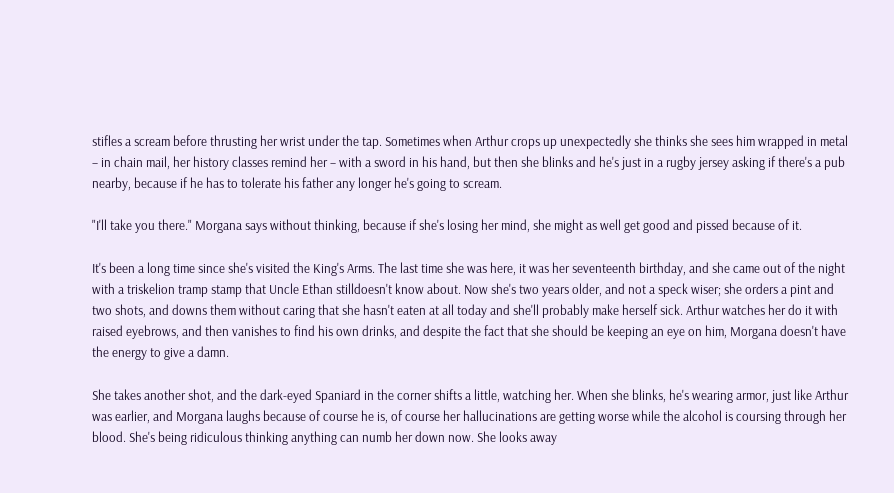stifles a scream before thrusting her wrist under the tap. Sometimes when Arthur crops up unexpectedly she thinks she sees him wrapped in metal – in chain mail, her history classes remind her – with a sword in his hand, but then she blinks and he's just in a rugby jersey asking if there's a pub nearby, because if he has to tolerate his father any longer he's going to scream.

"I'll take you there." Morgana says without thinking, because if she's losing her mind, she might as well get good and pissed because of it.

It's been a long time since she's visited the King's Arms. The last time she was here, it was her seventeenth birthday, and she came out of the night with a triskelion tramp stamp that Uncle Ethan stilldoesn't know about. Now she's two years older, and not a speck wiser; she orders a pint and two shots, and downs them without caring that she hasn't eaten at all today and she'll probably make herself sick. Arthur watches her do it with raised eyebrows, and then vanishes to find his own drinks, and despite the fact that she should be keeping an eye on him, Morgana doesn't have the energy to give a damn.

She takes another shot, and the dark-eyed Spaniard in the corner shifts a little, watching her. When she blinks, he's wearing armor, just like Arthur was earlier, and Morgana laughs because of course he is, of course her hallucinations are getting worse while the alcohol is coursing through her blood. She's being ridiculous thinking anything can numb her down now. She looks away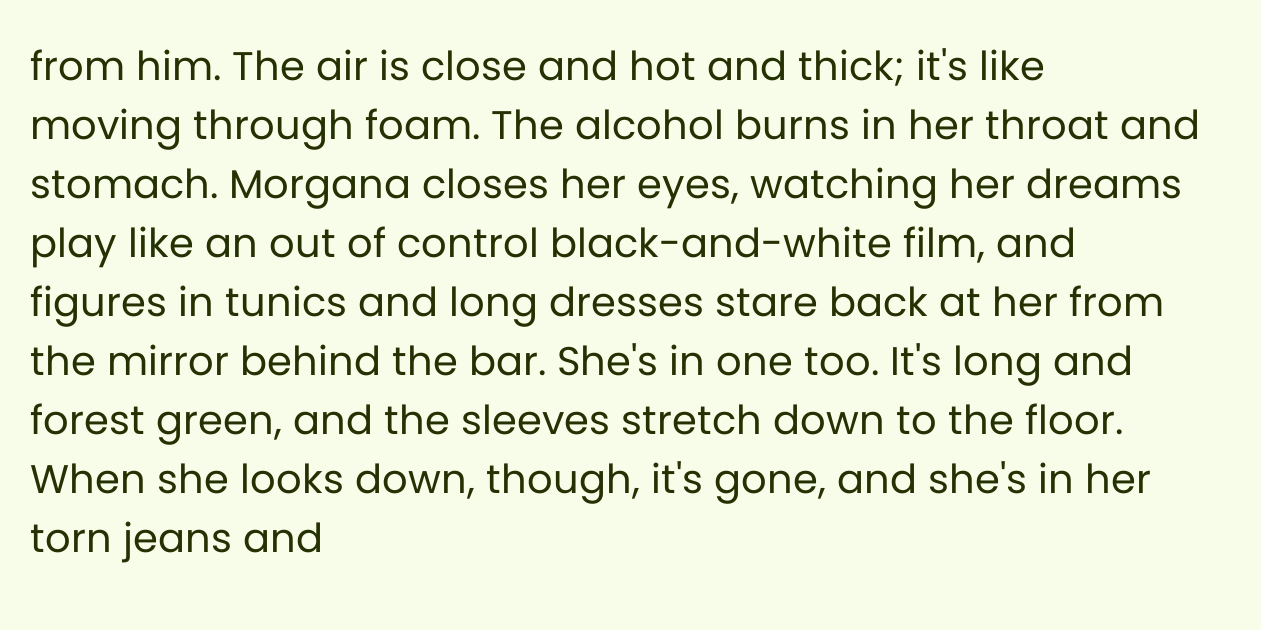from him. The air is close and hot and thick; it's like moving through foam. The alcohol burns in her throat and stomach. Morgana closes her eyes, watching her dreams play like an out of control black-and-white film, and figures in tunics and long dresses stare back at her from the mirror behind the bar. She's in one too. It's long and forest green, and the sleeves stretch down to the floor. When she looks down, though, it's gone, and she's in her torn jeans and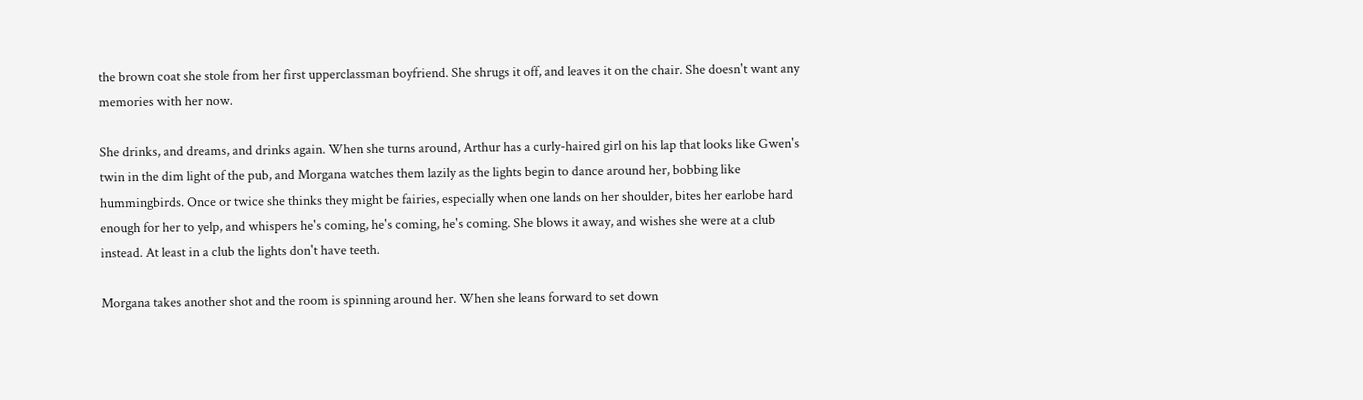the brown coat she stole from her first upperclassman boyfriend. She shrugs it off, and leaves it on the chair. She doesn't want any memories with her now.

She drinks, and dreams, and drinks again. When she turns around, Arthur has a curly-haired girl on his lap that looks like Gwen's twin in the dim light of the pub, and Morgana watches them lazily as the lights begin to dance around her, bobbing like hummingbirds. Once or twice she thinks they might be fairies, especially when one lands on her shoulder, bites her earlobe hard enough for her to yelp, and whispers he's coming, he's coming, he's coming. She blows it away, and wishes she were at a club instead. At least in a club the lights don't have teeth.

Morgana takes another shot and the room is spinning around her. When she leans forward to set down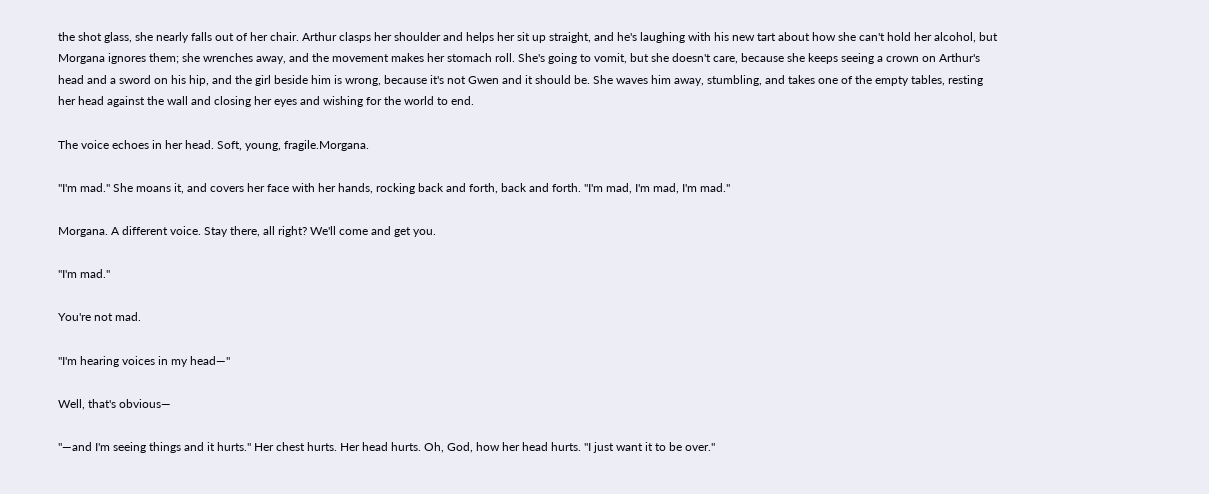the shot glass, she nearly falls out of her chair. Arthur clasps her shoulder and helps her sit up straight, and he's laughing with his new tart about how she can't hold her alcohol, but Morgana ignores them; she wrenches away, and the movement makes her stomach roll. She's going to vomit, but she doesn't care, because she keeps seeing a crown on Arthur's head and a sword on his hip, and the girl beside him is wrong, because it's not Gwen and it should be. She waves him away, stumbling, and takes one of the empty tables, resting her head against the wall and closing her eyes and wishing for the world to end.

The voice echoes in her head. Soft, young, fragile.Morgana.

"I'm mad." She moans it, and covers her face with her hands, rocking back and forth, back and forth. "I'm mad, I'm mad, I'm mad."

Morgana. A different voice. Stay there, all right? We'll come and get you.

"I'm mad."

You're not mad.

"I'm hearing voices in my head—"

Well, that's obvious—

"—and I'm seeing things and it hurts." Her chest hurts. Her head hurts. Oh, God, how her head hurts. "I just want it to be over."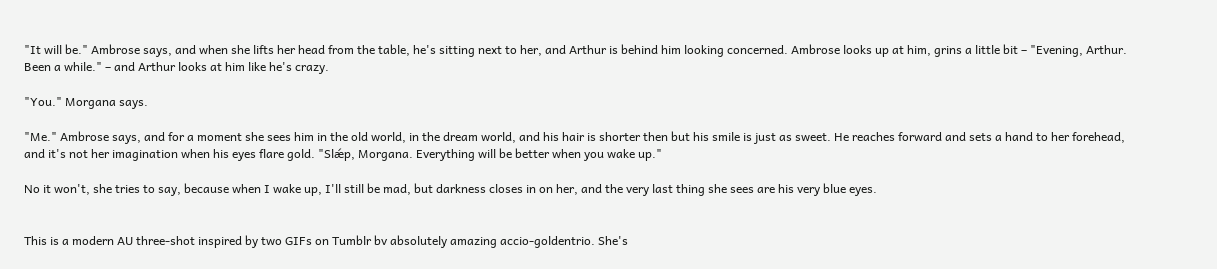"It will be." Ambrose says, and when she lifts her head from the table, he's sitting next to her, and Arthur is behind him looking concerned. Ambrose looks up at him, grins a little bit – "Evening, Arthur. Been a while." – and Arthur looks at him like he's crazy.

"You." Morgana says.

"Me." Ambrose says, and for a moment she sees him in the old world, in the dream world, and his hair is shorter then but his smile is just as sweet. He reaches forward and sets a hand to her forehead, and it's not her imagination when his eyes flare gold. "Slǽp, Morgana. Everything will be better when you wake up."

No it won't, she tries to say, because when I wake up, I'll still be mad, but darkness closes in on her, and the very last thing she sees are his very blue eyes.


This is a modern AU three-shot inspired by two GIFs on Tumblr bv absolutely amazing accio-goldentrio. She's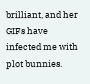brilliant, and her GIFs have infected me with plot bunnies.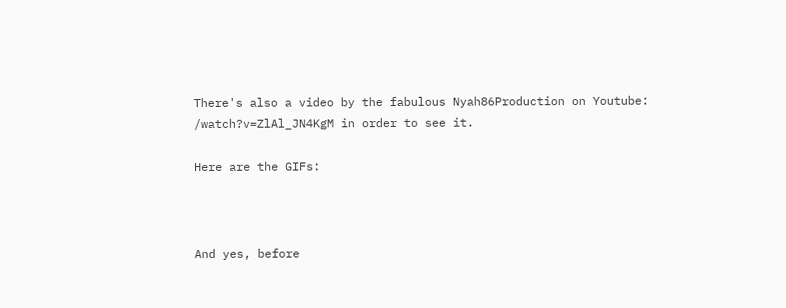There's also a video by the fabulous Nyah86Production on Youtube: /watch?v=ZlAl_JN4KgM in order to see it.

Here are the GIFs:



And yes, before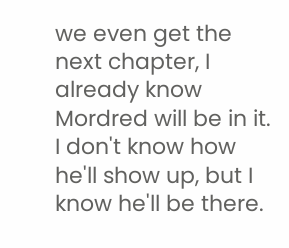we even get the next chapter, I already know Mordred will be in it. I don't know how he'll show up, but I know he'll be there.